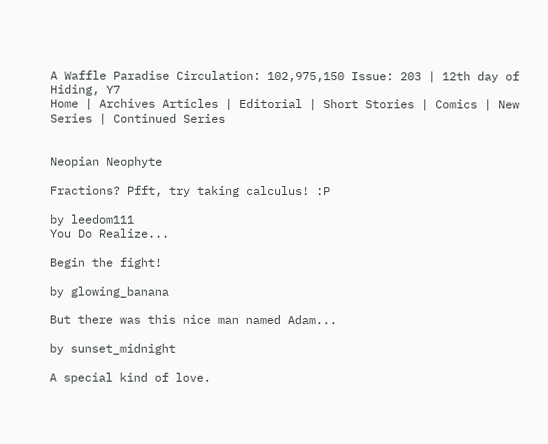A Waffle Paradise Circulation: 102,975,150 Issue: 203 | 12th day of Hiding, Y7
Home | Archives Articles | Editorial | Short Stories | Comics | New Series | Continued Series


Neopian Neophyte

Fractions? Pfft, try taking calculus! :P

by leedom111
You Do Realize...

Begin the fight!

by glowing_banana

But there was this nice man named Adam...

by sunset_midnight

A special kind of love.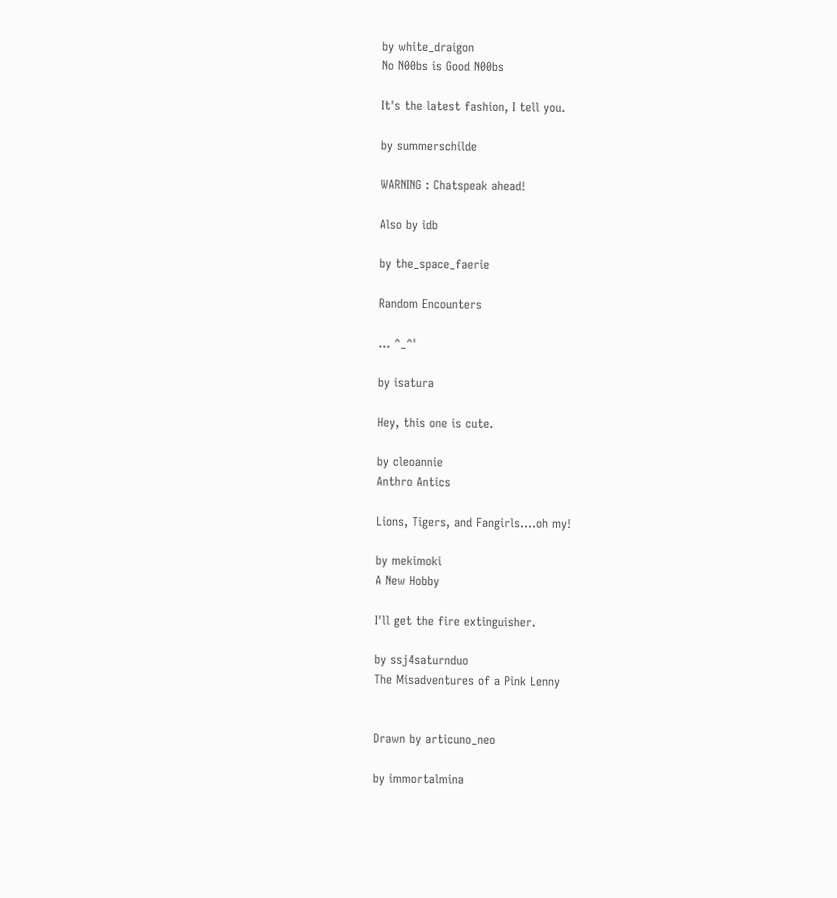by white_draigon
No N00bs is Good N00bs

It's the latest fashion, I tell you.

by summerschilde

WARNING : Chatspeak ahead!

Also by idb

by the_space_faerie

Random Encounters

... ^_^'

by isatura

Hey, this one is cute.

by cleoannie
Anthro Antics

Lions, Tigers, and Fangirls....oh my!

by mekimoki
A New Hobby

I'll get the fire extinguisher.

by ssj4saturnduo
The Misadventures of a Pink Lenny


Drawn by articuno_neo

by immortalmina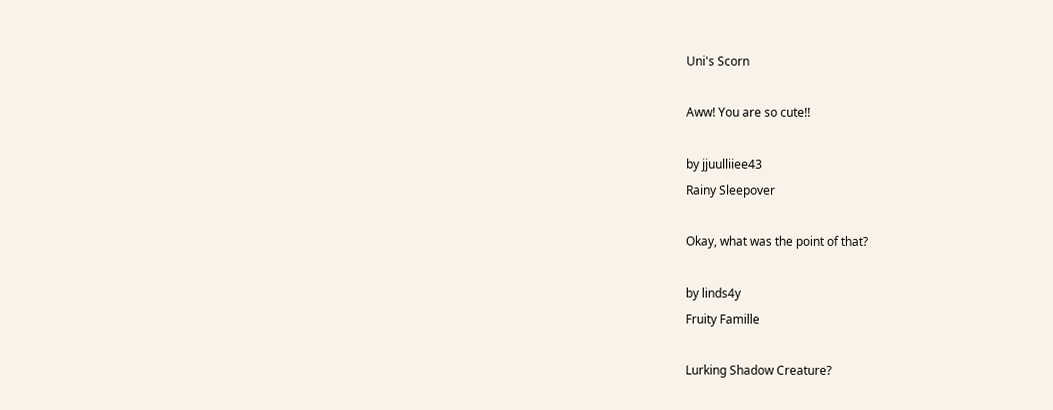Uni's Scorn

Aww! You are so cute!!

by jjuulliiee43
Rainy Sleepover

Okay, what was the point of that?

by linds4y
Fruity Famille

Lurking Shadow Creature?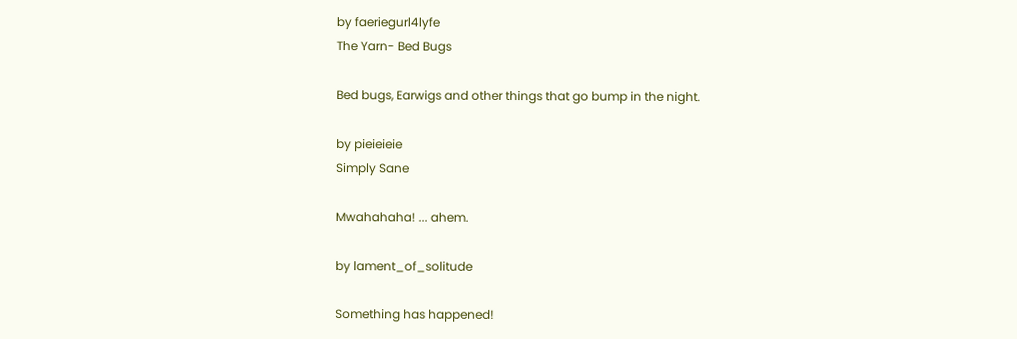by faeriegurl4lyfe
The Yarn- Bed Bugs

Bed bugs, Earwigs and other things that go bump in the night.

by pieieieie
Simply Sane

Mwahahaha! ... ahem.

by lament_of_solitude

Something has happened!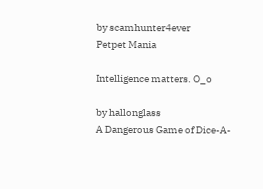by scamhunter4ever
Petpet Mania

Intelligence matters. O_o

by hallonglass
A Dangerous Game of Dice-A-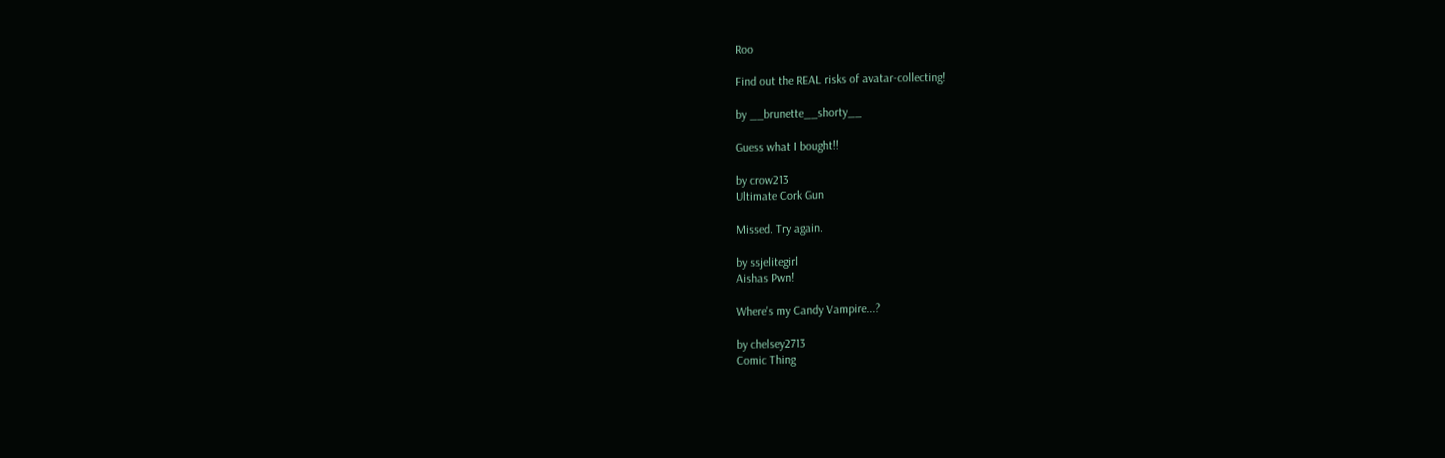Roo

Find out the REAL risks of avatar-collecting!

by __brunette__shorty__

Guess what I bought!!

by crow213
Ultimate Cork Gun

Missed. Try again.

by ssjelitegirl
Aishas Pwn!

Where's my Candy Vampire...?

by chelsey2713
Comic Thing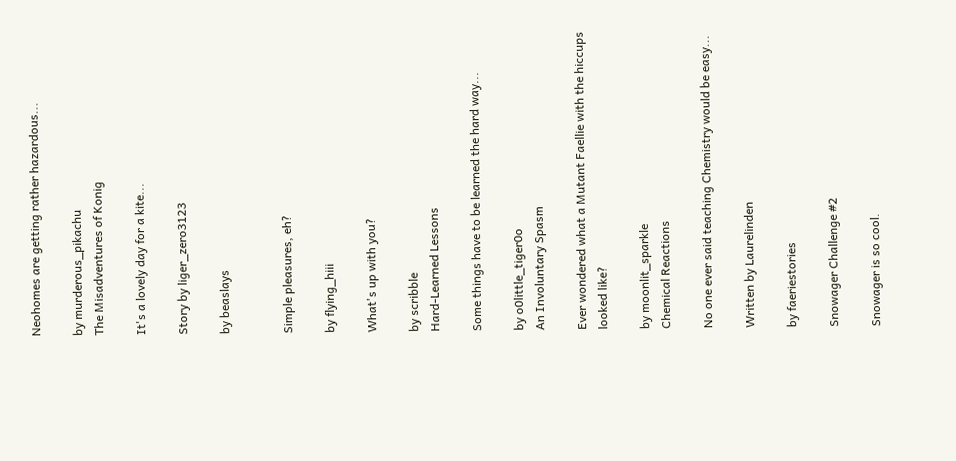Neohomes are getting rather hazardous...

by murderous_pikachu
The Misadventures of Konig

It's a lovely day for a kite...

Story by liger_zero3123

by beaslays


Simple pleasures, eh?

by flying_hiii

What's up with you?

by scribble
Hard-Learned Lessons

Some things have to be learned the hard way...

by o0little_tiger0o
An Involuntary Spasm

Ever wondered what a Mutant Faellie with the hiccups looked like?

by moonlit_sparkle
Chemical Reactions

No one ever said teaching Chemistry would be easy...

Written by Laurelinden

by faeriestories

Snowager Challenge #2

Snowager is so cool.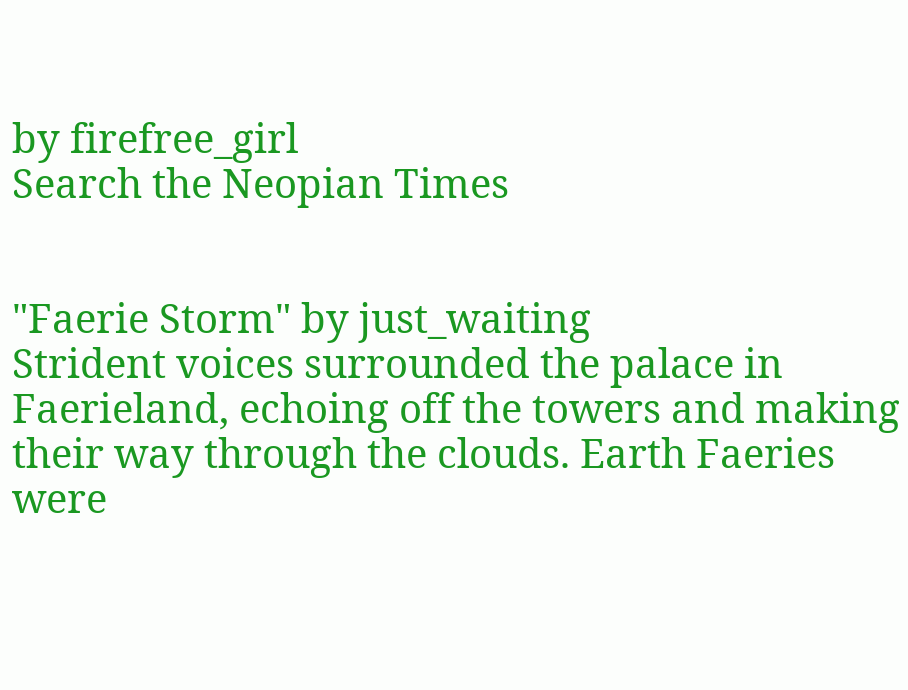by firefree_girl
Search the Neopian Times


"Faerie Storm" by just_waiting
Strident voices surrounded the palace in Faerieland, echoing off the towers and making their way through the clouds. Earth Faeries were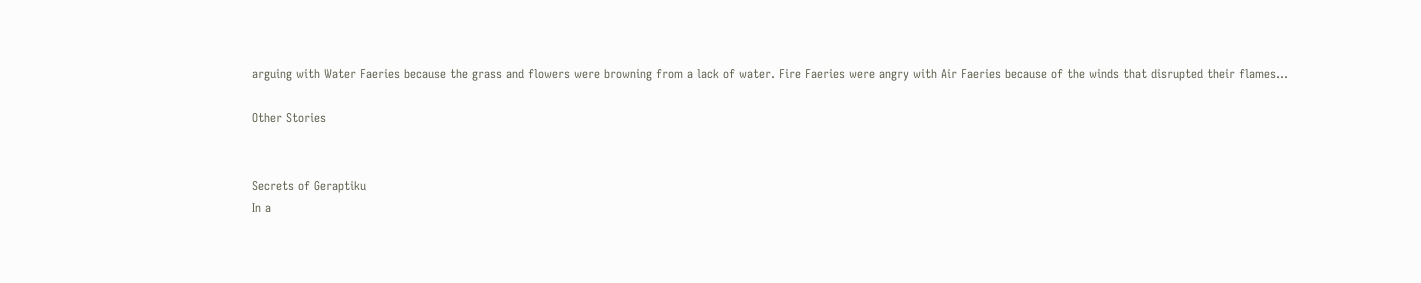arguing with Water Faeries because the grass and flowers were browning from a lack of water. Fire Faeries were angry with Air Faeries because of the winds that disrupted their flames...

Other Stories


Secrets of Geraptiku
In a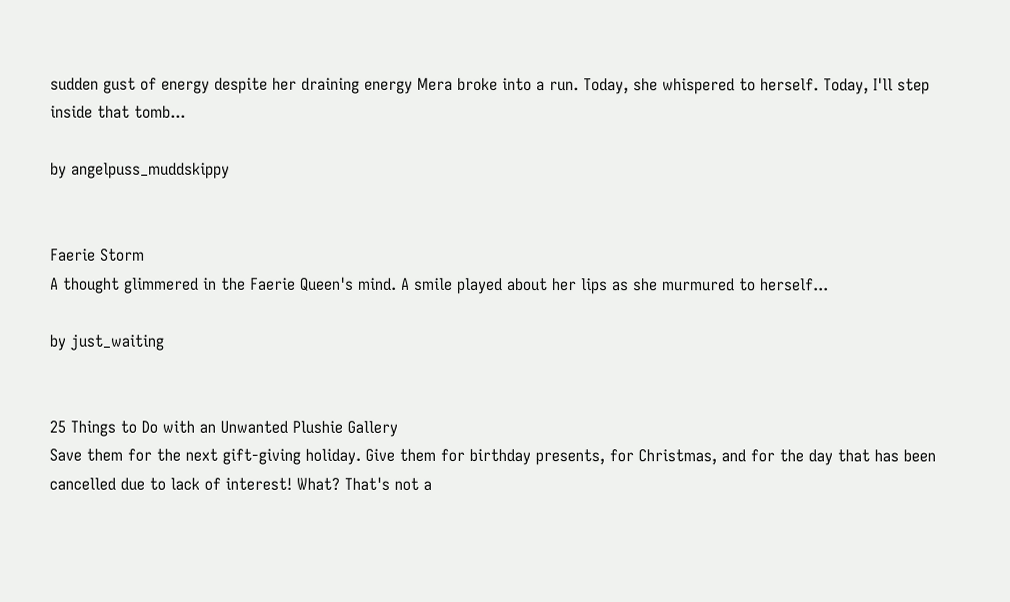sudden gust of energy despite her draining energy Mera broke into a run. Today, she whispered to herself. Today, I'll step inside that tomb...

by angelpuss_muddskippy


Faerie Storm
A thought glimmered in the Faerie Queen's mind. A smile played about her lips as she murmured to herself...

by just_waiting


25 Things to Do with an Unwanted Plushie Gallery
Save them for the next gift-giving holiday. Give them for birthday presents, for Christmas, and for the day that has been cancelled due to lack of interest! What? That's not a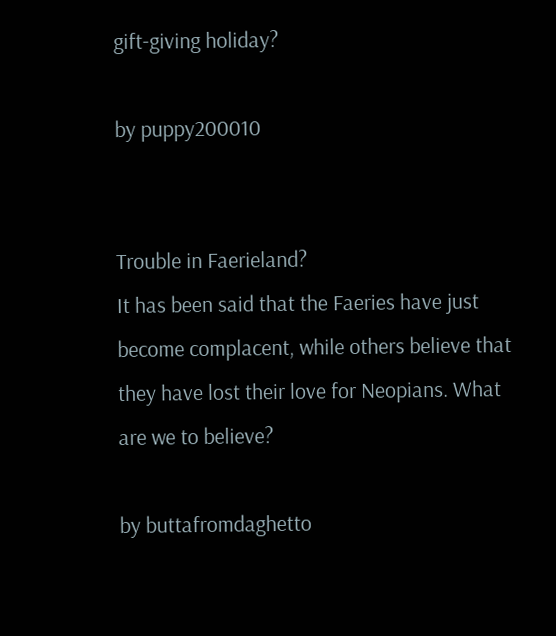gift-giving holiday?

by puppy200010


Trouble in Faerieland?
It has been said that the Faeries have just become complacent, while others believe that they have lost their love for Neopians. What are we to believe?

by buttafromdaghetto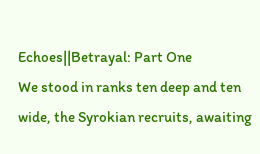Echoes||Betrayal: Part One
We stood in ranks ten deep and ten wide, the Syrokian recruits, awaiting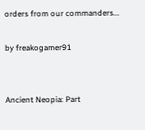orders from our commanders...

by freakogamer91


Ancient Neopia: Part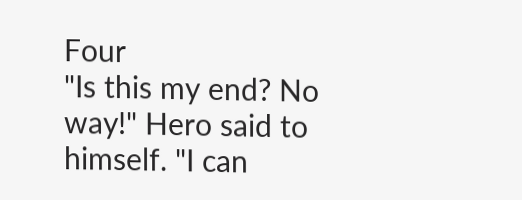Four
"Is this my end? No way!" Hero said to himself. "I can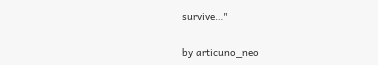survive…"

by articuno_neo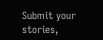Submit your stories,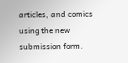articles, and comics using the new submission form.